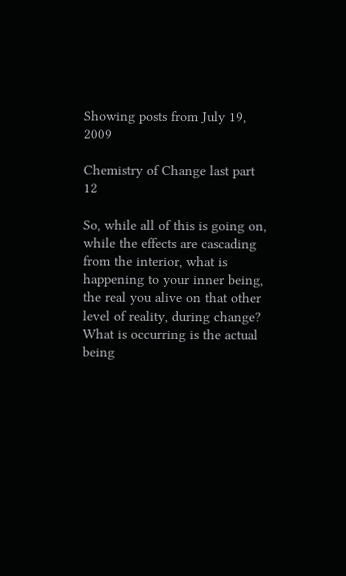Showing posts from July 19, 2009

Chemistry of Change last part 12

So, while all of this is going on, while the effects are cascading from the interior, what is happening to your inner being, the real you alive on that other level of reality, during change? What is occurring is the actual being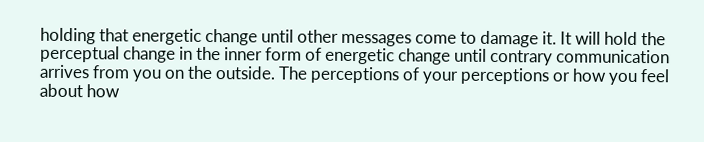holding that energetic change until other messages come to damage it. It will hold the perceptual change in the inner form of energetic change until contrary communication arrives from you on the outside. The perceptions of your perceptions or how you feel about how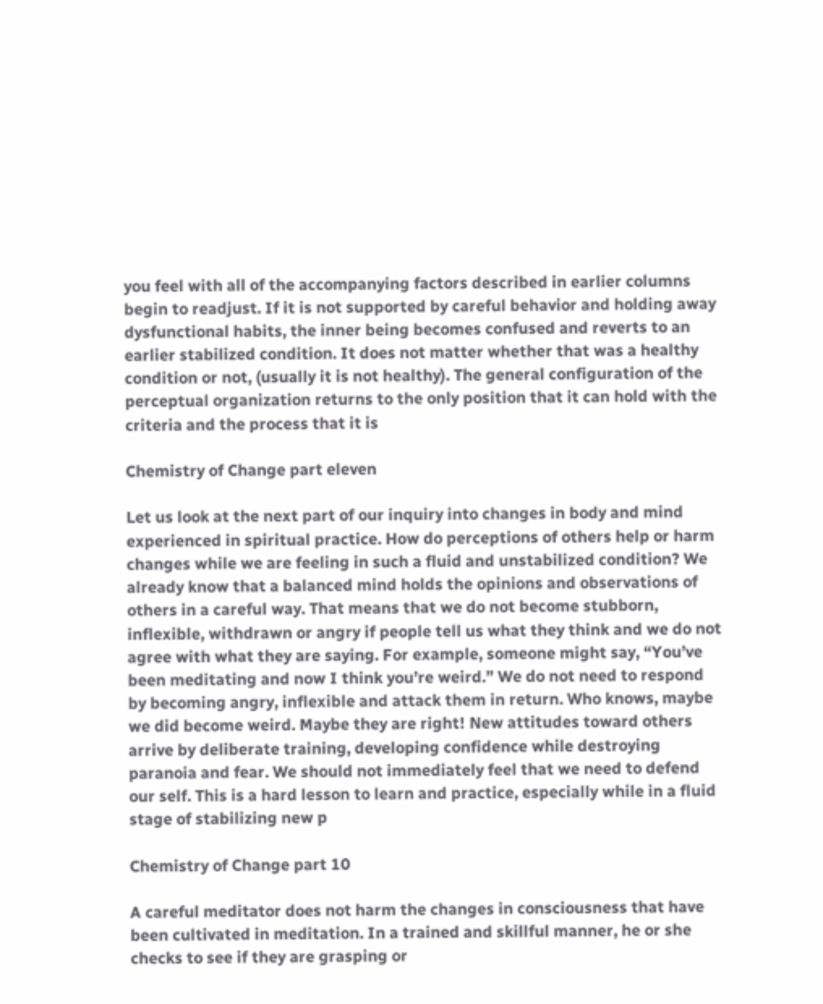you feel with all of the accompanying factors described in earlier columns begin to readjust. If it is not supported by careful behavior and holding away dysfunctional habits, the inner being becomes confused and reverts to an earlier stabilized condition. It does not matter whether that was a healthy condition or not, (usually it is not healthy). The general configuration of the perceptual organization returns to the only position that it can hold with the criteria and the process that it is

Chemistry of Change part eleven

Let us look at the next part of our inquiry into changes in body and mind experienced in spiritual practice. How do perceptions of others help or harm changes while we are feeling in such a fluid and unstabilized condition? We already know that a balanced mind holds the opinions and observations of others in a careful way. That means that we do not become stubborn, inflexible, withdrawn or angry if people tell us what they think and we do not agree with what they are saying. For example, someone might say, “You’ve been meditating and now I think you’re weird.” We do not need to respond by becoming angry, inflexible and attack them in return. Who knows, maybe we did become weird. Maybe they are right! New attitudes toward others arrive by deliberate training, developing confidence while destroying paranoia and fear. We should not immediately feel that we need to defend our self. This is a hard lesson to learn and practice, especially while in a fluid stage of stabilizing new p

Chemistry of Change part 10

A careful meditator does not harm the changes in consciousness that have been cultivated in meditation. In a trained and skillful manner, he or she checks to see if they are grasping or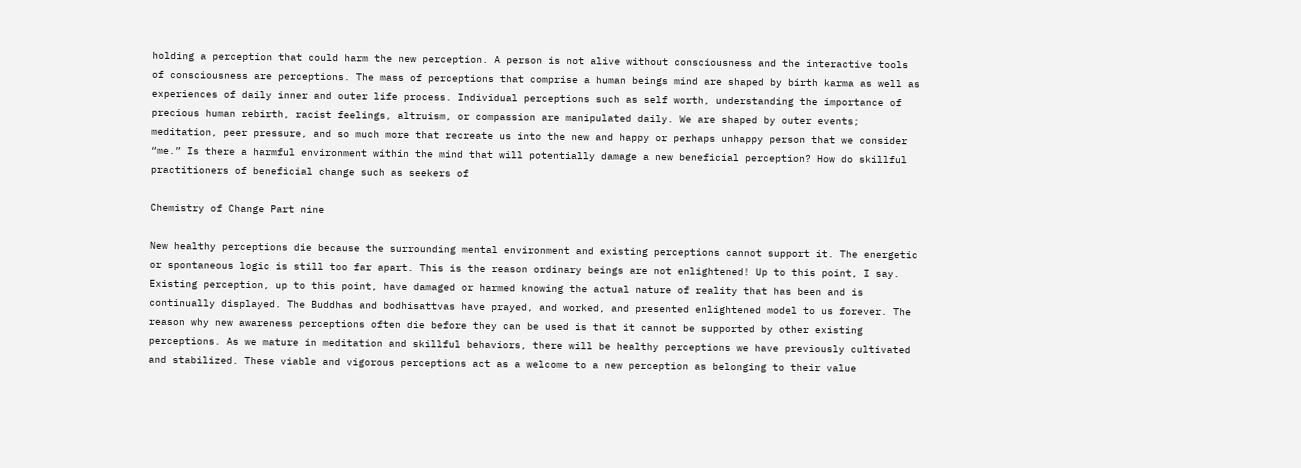holding a perception that could harm the new perception. A person is not alive without consciousness and the interactive tools of consciousness are perceptions. The mass of perceptions that comprise a human beings mind are shaped by birth karma as well as experiences of daily inner and outer life process. Individual perceptions such as self worth, understanding the importance of precious human rebirth, racist feelings, altruism, or compassion are manipulated daily. We are shaped by outer events; meditation, peer pressure, and so much more that recreate us into the new and happy or perhaps unhappy person that we consider “me.” Is there a harmful environment within the mind that will potentially damage a new beneficial perception? How do skillful practitioners of beneficial change such as seekers of

Chemistry of Change Part nine

New healthy perceptions die because the surrounding mental environment and existing perceptions cannot support it. The energetic or spontaneous logic is still too far apart. This is the reason ordinary beings are not enlightened! Up to this point, I say. Existing perception, up to this point, have damaged or harmed knowing the actual nature of reality that has been and is continually displayed. The Buddhas and bodhisattvas have prayed, and worked, and presented enlightened model to us forever. The reason why new awareness perceptions often die before they can be used is that it cannot be supported by other existing perceptions. As we mature in meditation and skillful behaviors, there will be healthy perceptions we have previously cultivated and stabilized. These viable and vigorous perceptions act as a welcome to a new perception as belonging to their value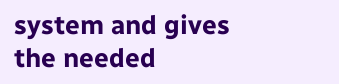system and gives the needed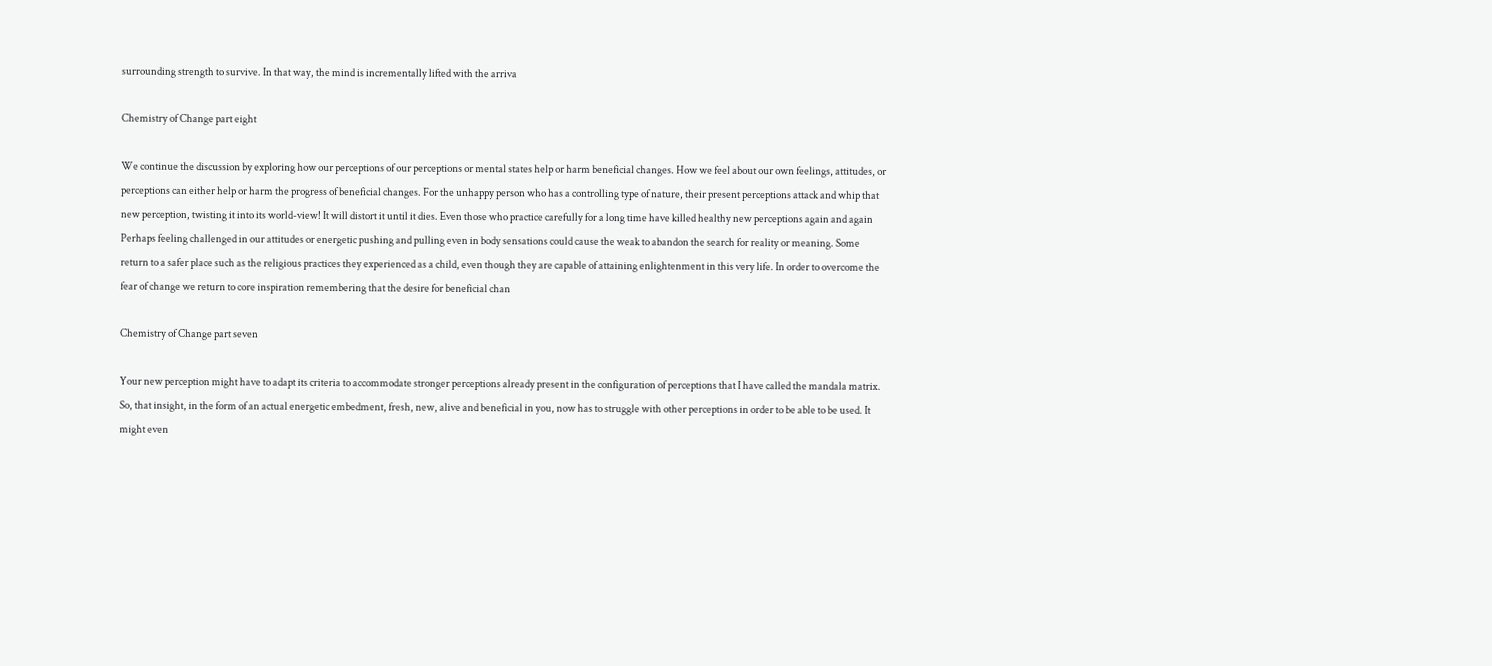surrounding strength to survive. In that way, the mind is incrementally lifted with the arriva

Chemistry of Change part eight

We continue the discussion by exploring how our perceptions of our perceptions or mental states help or harm beneficial changes. How we feel about our own feelings, attitudes, or perceptions can either help or harm the progress of beneficial changes. For the unhappy person who has a controlling type of nature, their present perceptions attack and whip that new perception, twisting it into its world-view! It will distort it until it dies. Even those who practice carefully for a long time have killed healthy new perceptions again and again Perhaps feeling challenged in our attitudes or energetic pushing and pulling even in body sensations could cause the weak to abandon the search for reality or meaning. Some return to a safer place such as the religious practices they experienced as a child, even though they are capable of attaining enlightenment in this very life. In order to overcome the fear of change we return to core inspiration remembering that the desire for beneficial chan

Chemistry of Change part seven

Your new perception might have to adapt its criteria to accommodate stronger perceptions already present in the configuration of perceptions that I have called the mandala matrix. So, that insight, in the form of an actual energetic embedment, fresh, new, alive and beneficial in you, now has to struggle with other perceptions in order to be able to be used. It might even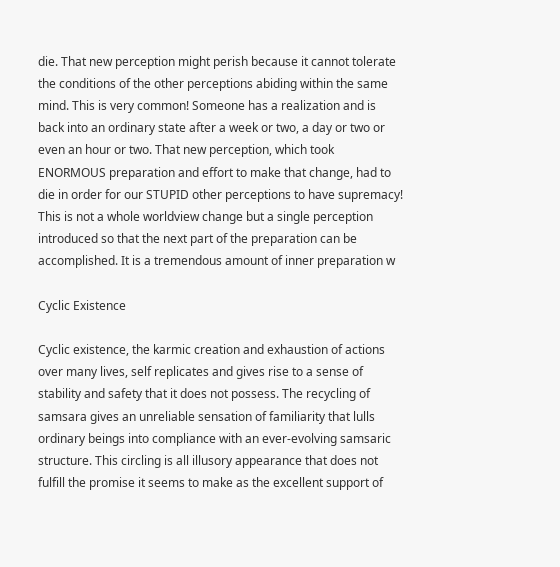die. That new perception might perish because it cannot tolerate the conditions of the other perceptions abiding within the same mind. This is very common! Someone has a realization and is back into an ordinary state after a week or two, a day or two or even an hour or two. That new perception, which took ENORMOUS preparation and effort to make that change, had to die in order for our STUPID other perceptions to have supremacy! This is not a whole worldview change but a single perception introduced so that the next part of the preparation can be accomplished. It is a tremendous amount of inner preparation w

Cyclic Existence

Cyclic existence, the karmic creation and exhaustion of actions over many lives, self replicates and gives rise to a sense of stability and safety that it does not possess. The recycling of samsara gives an unreliable sensation of familiarity that lulls ordinary beings into compliance with an ever-evolving samsaric structure. This circling is all illusory appearance that does not fulfill the promise it seems to make as the excellent support of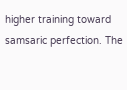higher training toward samsaric perfection. The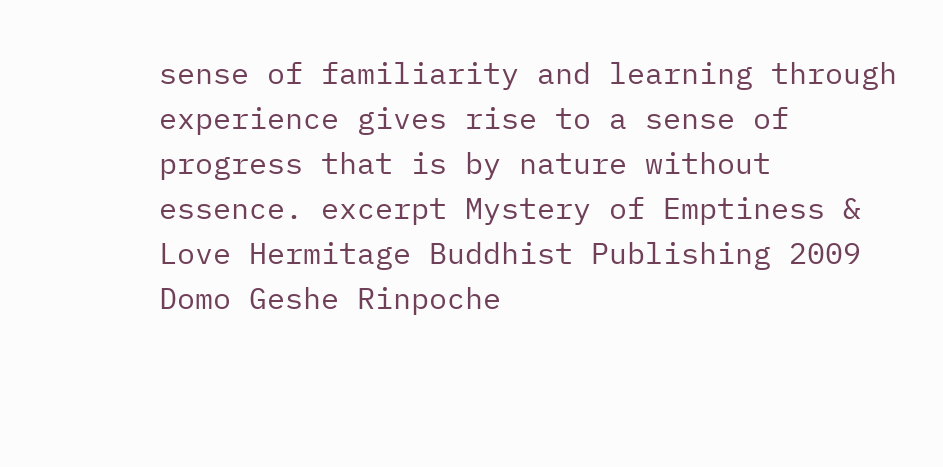sense of familiarity and learning through experience gives rise to a sense of progress that is by nature without essence. excerpt Mystery of Emptiness & Love Hermitage Buddhist Publishing 2009 Domo Geshe Rinpoche